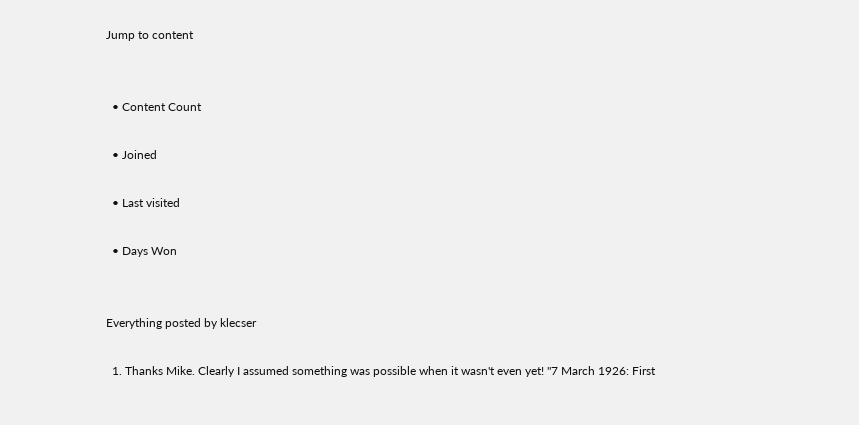Jump to content


  • Content Count

  • Joined

  • Last visited

  • Days Won


Everything posted by klecser

  1. Thanks Mike. Clearly I assumed something was possible when it wasn't even yet! "7 March 1926: First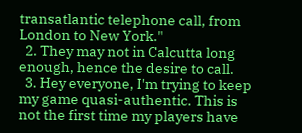transatlantic telephone call, from London to New York."
  2. They may not in Calcutta long enough, hence the desire to call.
  3. Hey everyone, I'm trying to keep my game quasi-authentic. This is not the first time my players have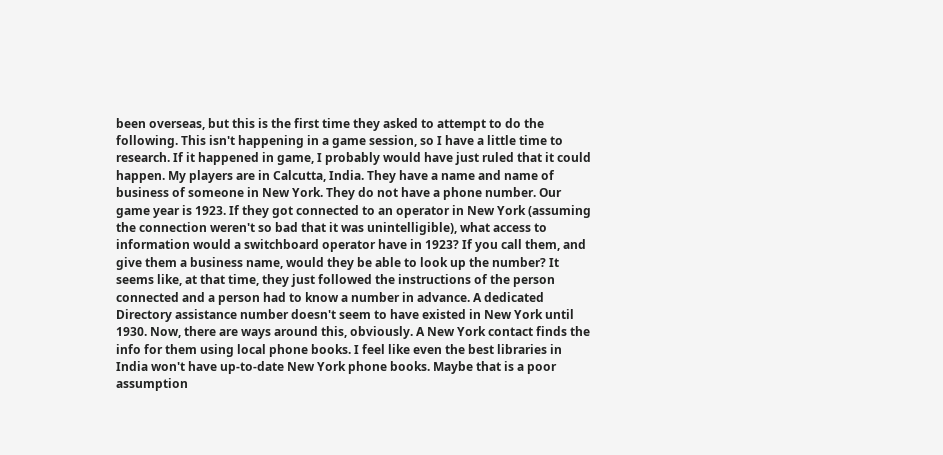been overseas, but this is the first time they asked to attempt to do the following. This isn't happening in a game session, so I have a little time to research. If it happened in game, I probably would have just ruled that it could happen. My players are in Calcutta, India. They have a name and name of business of someone in New York. They do not have a phone number. Our game year is 1923. If they got connected to an operator in New York (assuming the connection weren't so bad that it was unintelligible), what access to information would a switchboard operator have in 1923? If you call them, and give them a business name, would they be able to look up the number? It seems like, at that time, they just followed the instructions of the person connected and a person had to know a number in advance. A dedicated Directory assistance number doesn't seem to have existed in New York until 1930. Now, there are ways around this, obviously. A New York contact finds the info for them using local phone books. I feel like even the best libraries in India won't have up-to-date New York phone books. Maybe that is a poor assumption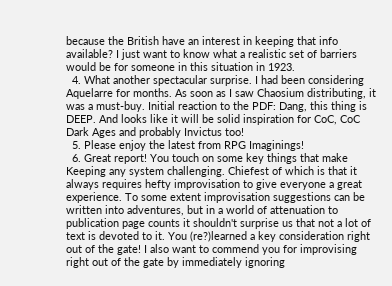because the British have an interest in keeping that info available? I just want to know what a realistic set of barriers would be for someone in this situation in 1923.
  4. What another spectacular surprise. I had been considering Aquelarre for months. As soon as I saw Chaosium distributing, it was a must-buy. Initial reaction to the PDF: Dang, this thing is DEEP. And looks like it will be solid inspiration for CoC, CoC Dark Ages and probably Invictus too!
  5. Please enjoy the latest from RPG Imaginings!
  6. Great report! You touch on some key things that make Keeping any system challenging. Chiefest of which is that it always requires hefty improvisation to give everyone a great experience. To some extent improvisation suggestions can be written into adventures, but in a world of attenuation to publication page counts it shouldn't surprise us that not a lot of text is devoted to it. You (re?)learned a key consideration right out of the gate! I also want to commend you for improvising right out of the gate by immediately ignoring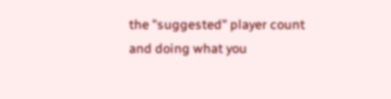the "suggested" player count and doing what you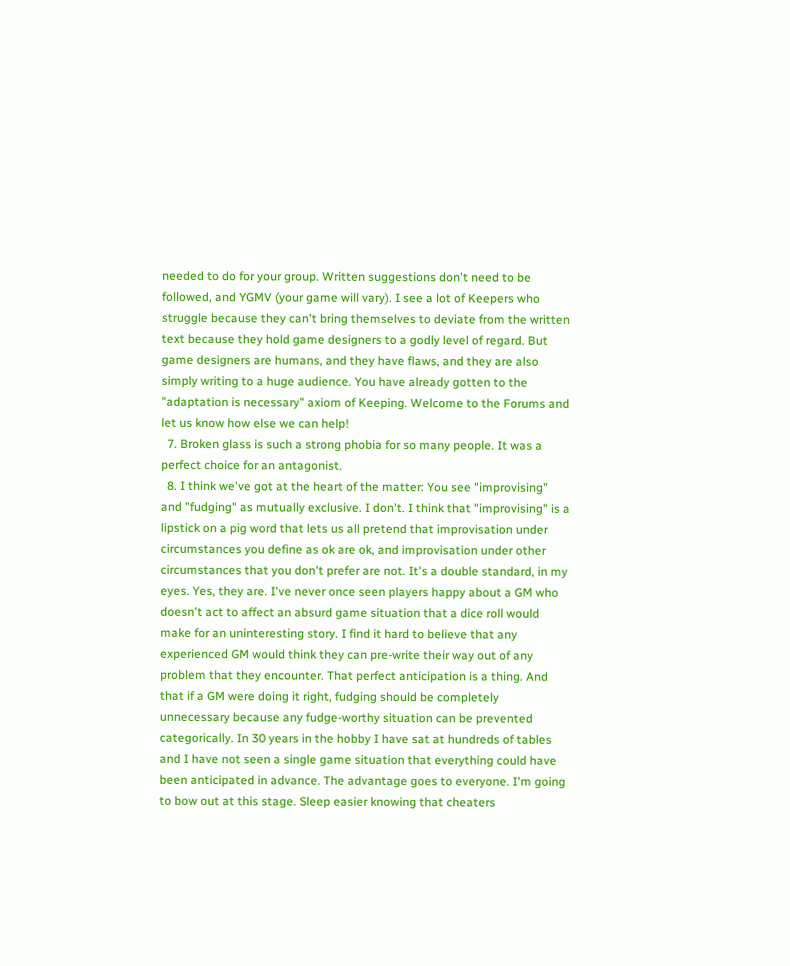needed to do for your group. Written suggestions don't need to be followed, and YGMV (your game will vary). I see a lot of Keepers who struggle because they can't bring themselves to deviate from the written text because they hold game designers to a godly level of regard. But game designers are humans, and they have flaws, and they are also simply writing to a huge audience. You have already gotten to the "adaptation is necessary" axiom of Keeping. Welcome to the Forums and let us know how else we can help!
  7. Broken glass is such a strong phobia for so many people. It was a perfect choice for an antagonist.
  8. I think we've got at the heart of the matter: You see "improvising" and "fudging" as mutually exclusive. I don't. I think that "improvising" is a lipstick on a pig word that lets us all pretend that improvisation under circumstances you define as ok are ok, and improvisation under other circumstances that you don't prefer are not. It's a double standard, in my eyes. Yes, they are. I've never once seen players happy about a GM who doesn't act to affect an absurd game situation that a dice roll would make for an uninteresting story. I find it hard to believe that any experienced GM would think they can pre-write their way out of any problem that they encounter. That perfect anticipation is a thing. And that if a GM were doing it right, fudging should be completely unnecessary because any fudge-worthy situation can be prevented categorically. In 30 years in the hobby I have sat at hundreds of tables and I have not seen a single game situation that everything could have been anticipated in advance. The advantage goes to everyone. I'm going to bow out at this stage. Sleep easier knowing that cheaters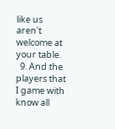like us aren't welcome at your table.
  9. And the players that I game with know all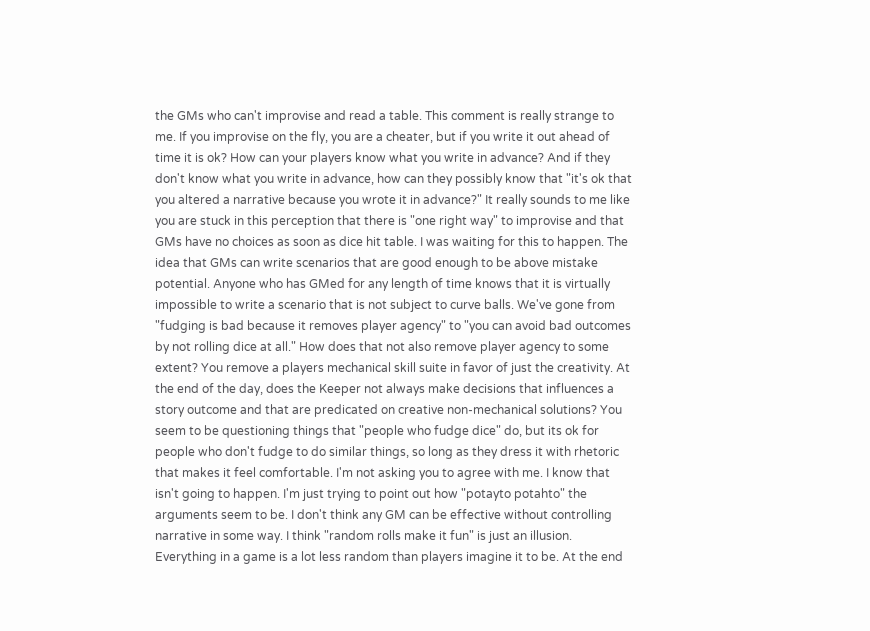the GMs who can't improvise and read a table. This comment is really strange to me. If you improvise on the fly, you are a cheater, but if you write it out ahead of time it is ok? How can your players know what you write in advance? And if they don't know what you write in advance, how can they possibly know that "it's ok that you altered a narrative because you wrote it in advance?" It really sounds to me like you are stuck in this perception that there is "one right way" to improvise and that GMs have no choices as soon as dice hit table. I was waiting for this to happen. The idea that GMs can write scenarios that are good enough to be above mistake potential. Anyone who has GMed for any length of time knows that it is virtually impossible to write a scenario that is not subject to curve balls. We've gone from "fudging is bad because it removes player agency" to "you can avoid bad outcomes by not rolling dice at all." How does that not also remove player agency to some extent? You remove a players mechanical skill suite in favor of just the creativity. At the end of the day, does the Keeper not always make decisions that influences a story outcome and that are predicated on creative non-mechanical solutions? You seem to be questioning things that "people who fudge dice" do, but its ok for people who don't fudge to do similar things, so long as they dress it with rhetoric that makes it feel comfortable. I'm not asking you to agree with me. I know that isn't going to happen. I'm just trying to point out how "potayto potahto" the arguments seem to be. I don't think any GM can be effective without controlling narrative in some way. I think "random rolls make it fun" is just an illusion. Everything in a game is a lot less random than players imagine it to be. At the end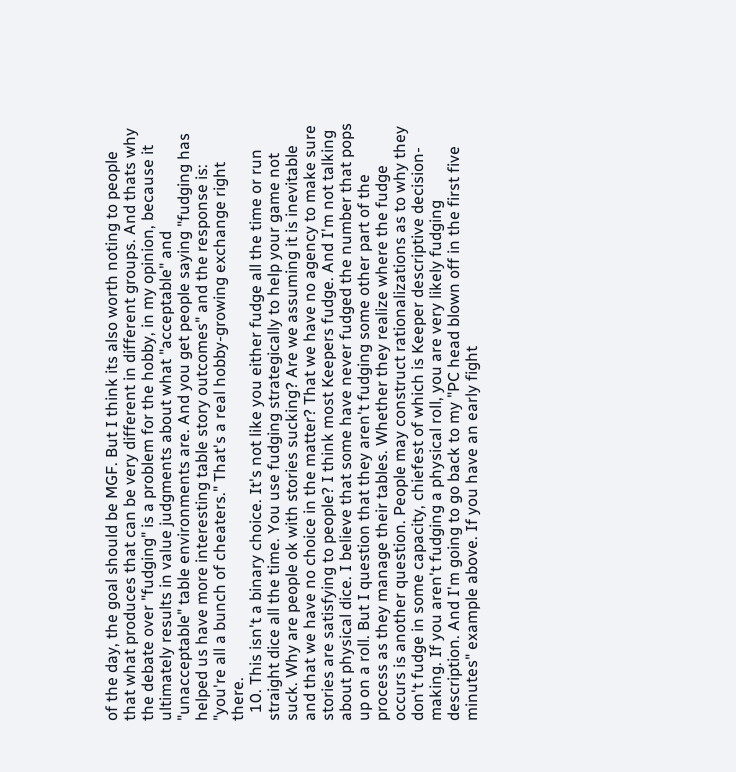of the day, the goal should be MGF. But I think its also worth noting to people that what produces that can be very different in different groups. And thats why the debate over "fudging" is a problem for the hobby, in my opinion, because it ultimately results in value judgments about what "acceptable" and "unacceptable" table environments are. And you get people saying "fudging has helped us have more interesting table story outcomes" and the response is: "you're all a bunch of cheaters." That's a real hobby-growing exchange right there.
  10. This isn't a binary choice. It's not like you either fudge all the time or run straight dice all the time. You use fudging strategically to help your game not suck. Why are people ok with stories sucking? Are we assuming it is inevitable and that we have no choice in the matter? That we have no agency to make sure stories are satisfying to people? I think most Keepers fudge. And I'm not talking about physical dice. I believe that some have never fudged the number that pops up on a roll. But I question that they aren't fudging some other part of the process as they manage their tables. Whether they realize where the fudge occurs is another question. People may construct rationalizations as to why they don't fudge in some capacity, chiefest of which is Keeper descriptive decision-making. If you aren't fudging a physical roll, you are very likely fudging description. And I'm going to go back to my "PC head blown off in the first five minutes" example above. If you have an early fight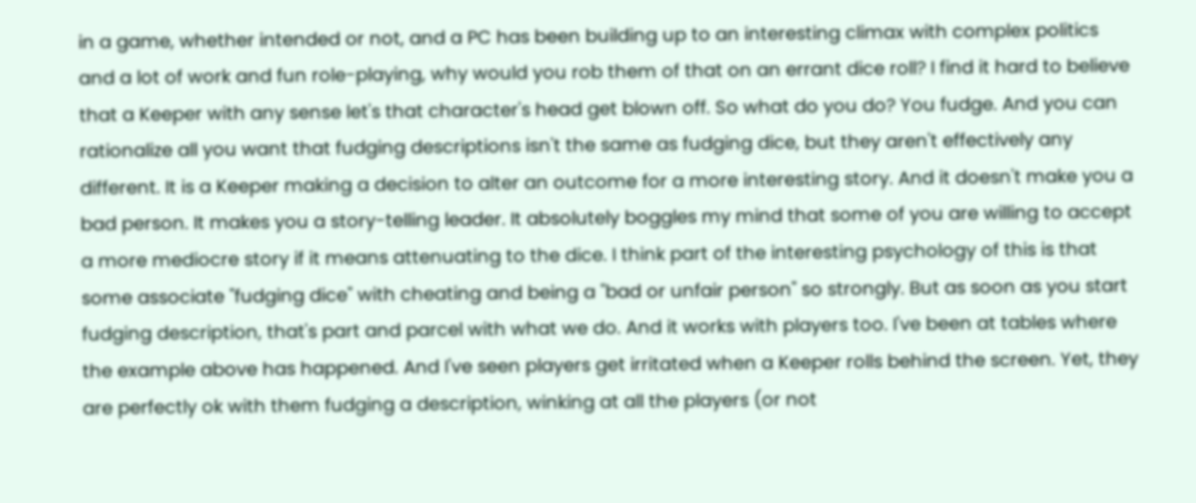in a game, whether intended or not, and a PC has been building up to an interesting climax with complex politics and a lot of work and fun role-playing, why would you rob them of that on an errant dice roll? I find it hard to believe that a Keeper with any sense let's that character's head get blown off. So what do you do? You fudge. And you can rationalize all you want that fudging descriptions isn't the same as fudging dice, but they aren't effectively any different. It is a Keeper making a decision to alter an outcome for a more interesting story. And it doesn't make you a bad person. It makes you a story-telling leader. It absolutely boggles my mind that some of you are willing to accept a more mediocre story if it means attenuating to the dice. I think part of the interesting psychology of this is that some associate "fudging dice" with cheating and being a "bad or unfair person" so strongly. But as soon as you start fudging description, that's part and parcel with what we do. And it works with players too. I've been at tables where the example above has happened. And I've seen players get irritated when a Keeper rolls behind the screen. Yet, they are perfectly ok with them fudging a description, winking at all the players (or not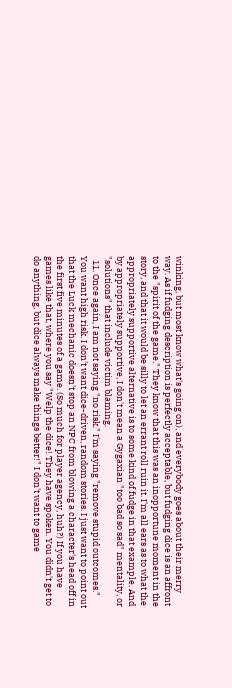winking, but most know what's going on), and everybody goes about their merry way. As if fudging description is perfectly acceptable, but fudging dice is an affront to the "spirit of the game." They know that this was an inopportune moment in the story, and that it would be silly to let an errant roll ruin it. I'm all ears as to what the appropriately supportive alternative is to some kind of fudge in that example. And by appropriately supportive, I don't mean a Gygaxian "too bad so sad" mentality, or "solutions" that include victim blaming.
  11. Once again, I am not saying "no risk." I'm saying "remove stupid outcomes." You want high risk. I don't want dice-driven, random stories. I just want to point out that the Luck mechanic doesn't stop an NPC from blowing a character's head off in the first five minutes of a game. (So much for player agency, huh?) If you have games like that, where you say "Welp the dice! They have spoken. You didn't get to do anything, but dice always make things better!" I don't want to game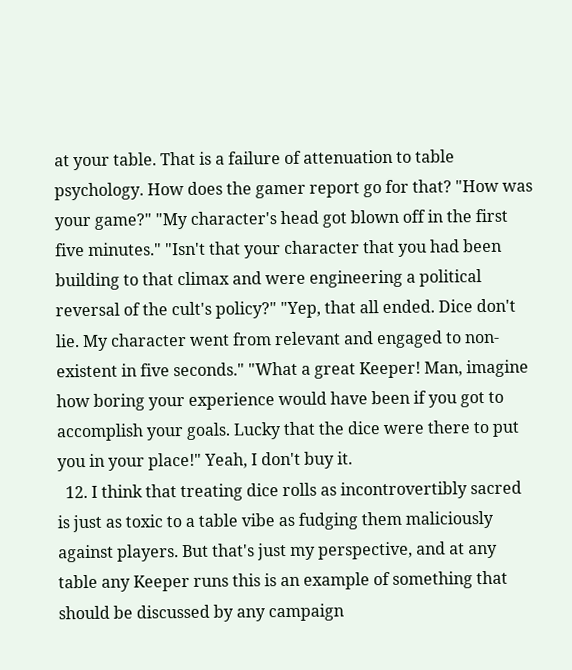at your table. That is a failure of attenuation to table psychology. How does the gamer report go for that? "How was your game?" "My character's head got blown off in the first five minutes." "Isn't that your character that you had been building to that climax and were engineering a political reversal of the cult's policy?" "Yep, that all ended. Dice don't lie. My character went from relevant and engaged to non-existent in five seconds." "What a great Keeper! Man, imagine how boring your experience would have been if you got to accomplish your goals. Lucky that the dice were there to put you in your place!" Yeah, I don't buy it.
  12. I think that treating dice rolls as incontrovertibly sacred is just as toxic to a table vibe as fudging them maliciously against players. But that's just my perspective, and at any table any Keeper runs this is an example of something that should be discussed by any campaign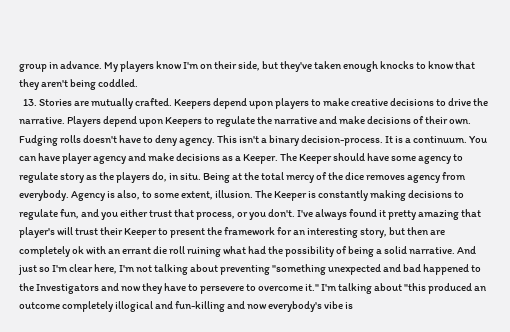group in advance. My players know I'm on their side, but they've taken enough knocks to know that they aren't being coddled.
  13. Stories are mutually crafted. Keepers depend upon players to make creative decisions to drive the narrative. Players depend upon Keepers to regulate the narrative and make decisions of their own. Fudging rolls doesn't have to deny agency. This isn't a binary decision-process. It is a continuum. You can have player agency and make decisions as a Keeper. The Keeper should have some agency to regulate story as the players do, in situ. Being at the total mercy of the dice removes agency from everybody. Agency is also, to some extent, illusion. The Keeper is constantly making decisions to regulate fun, and you either trust that process, or you don't. I've always found it pretty amazing that player's will trust their Keeper to present the framework for an interesting story, but then are completely ok with an errant die roll ruining what had the possibility of being a solid narrative. And just so I'm clear here, I'm not talking about preventing "something unexpected and bad happened to the Investigators and now they have to persevere to overcome it." I'm talking about "this produced an outcome completely illogical and fun-killing and now everybody's vibe is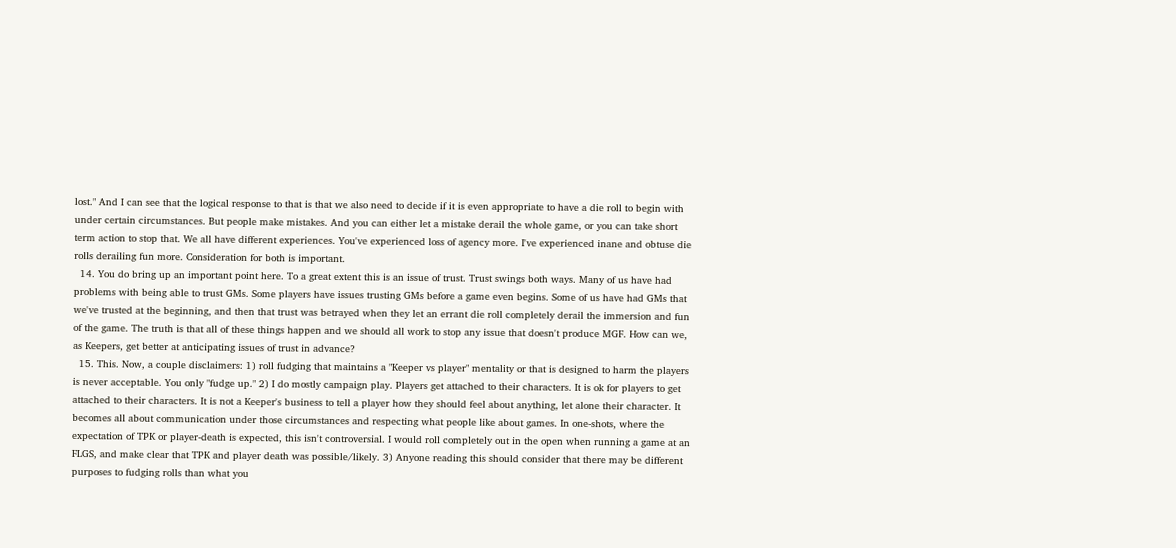lost." And I can see that the logical response to that is that we also need to decide if it is even appropriate to have a die roll to begin with under certain circumstances. But people make mistakes. And you can either let a mistake derail the whole game, or you can take short term action to stop that. We all have different experiences. You've experienced loss of agency more. I've experienced inane and obtuse die rolls derailing fun more. Consideration for both is important.
  14. You do bring up an important point here. To a great extent this is an issue of trust. Trust swings both ways. Many of us have had problems with being able to trust GMs. Some players have issues trusting GMs before a game even begins. Some of us have had GMs that we've trusted at the beginning, and then that trust was betrayed when they let an errant die roll completely derail the immersion and fun of the game. The truth is that all of these things happen and we should all work to stop any issue that doesn't produce MGF. How can we, as Keepers, get better at anticipating issues of trust in advance?
  15. This. Now, a couple disclaimers: 1) roll fudging that maintains a "Keeper vs player" mentality or that is designed to harm the players is never acceptable. You only "fudge up." 2) I do mostly campaign play. Players get attached to their characters. It is ok for players to get attached to their characters. It is not a Keeper's business to tell a player how they should feel about anything, let alone their character. It becomes all about communication under those circumstances and respecting what people like about games. In one-shots, where the expectation of TPK or player-death is expected, this isn't controversial. I would roll completely out in the open when running a game at an FLGS, and make clear that TPK and player death was possible/likely. 3) Anyone reading this should consider that there may be different purposes to fudging rolls than what you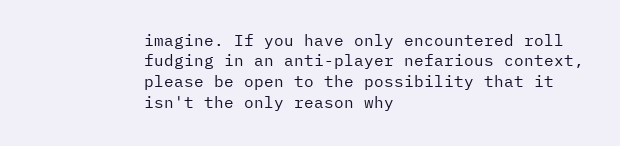imagine. If you have only encountered roll fudging in an anti-player nefarious context, please be open to the possibility that it isn't the only reason why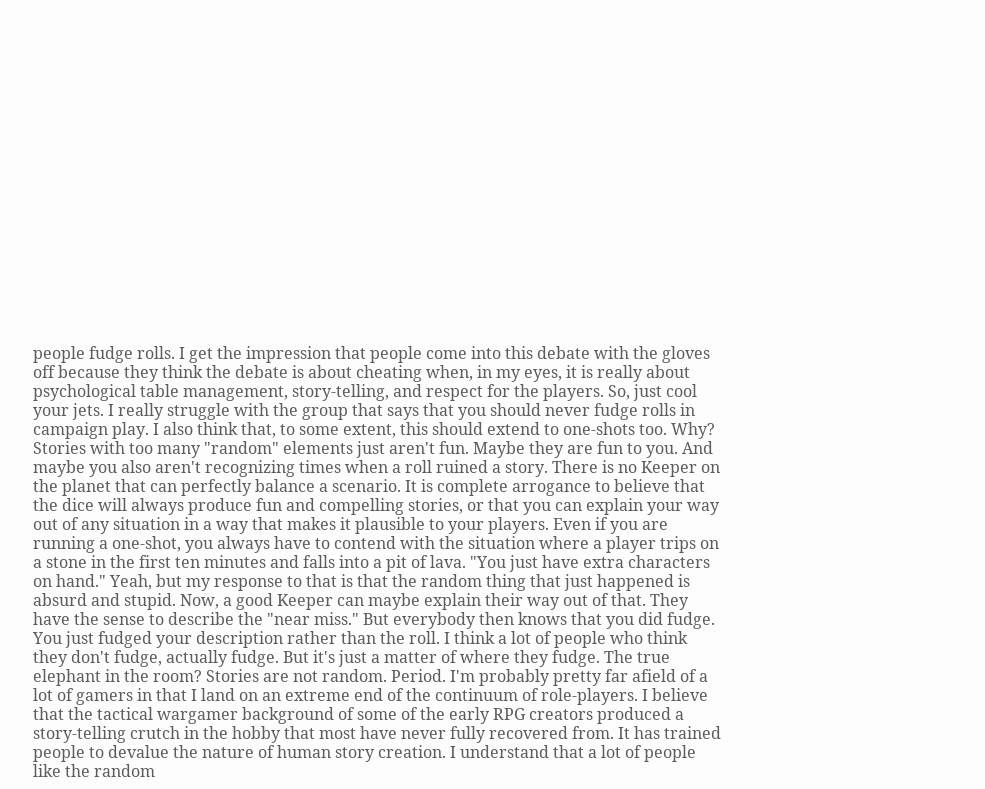people fudge rolls. I get the impression that people come into this debate with the gloves off because they think the debate is about cheating when, in my eyes, it is really about psychological table management, story-telling, and respect for the players. So, just cool your jets. I really struggle with the group that says that you should never fudge rolls in campaign play. I also think that, to some extent, this should extend to one-shots too. Why? Stories with too many "random" elements just aren't fun. Maybe they are fun to you. And maybe you also aren't recognizing times when a roll ruined a story. There is no Keeper on the planet that can perfectly balance a scenario. It is complete arrogance to believe that the dice will always produce fun and compelling stories, or that you can explain your way out of any situation in a way that makes it plausible to your players. Even if you are running a one-shot, you always have to contend with the situation where a player trips on a stone in the first ten minutes and falls into a pit of lava. "You just have extra characters on hand." Yeah, but my response to that is that the random thing that just happened is absurd and stupid. Now, a good Keeper can maybe explain their way out of that. They have the sense to describe the "near miss." But everybody then knows that you did fudge. You just fudged your description rather than the roll. I think a lot of people who think they don't fudge, actually fudge. But it's just a matter of where they fudge. The true elephant in the room? Stories are not random. Period. I'm probably pretty far afield of a lot of gamers in that I land on an extreme end of the continuum of role-players. I believe that the tactical wargamer background of some of the early RPG creators produced a story-telling crutch in the hobby that most have never fully recovered from. It has trained people to devalue the nature of human story creation. I understand that a lot of people like the random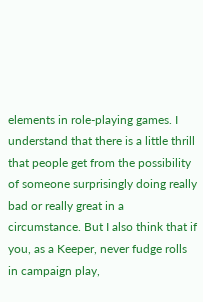elements in role-playing games. I understand that there is a little thrill that people get from the possibility of someone surprisingly doing really bad or really great in a circumstance. But I also think that if you, as a Keeper, never fudge rolls in campaign play,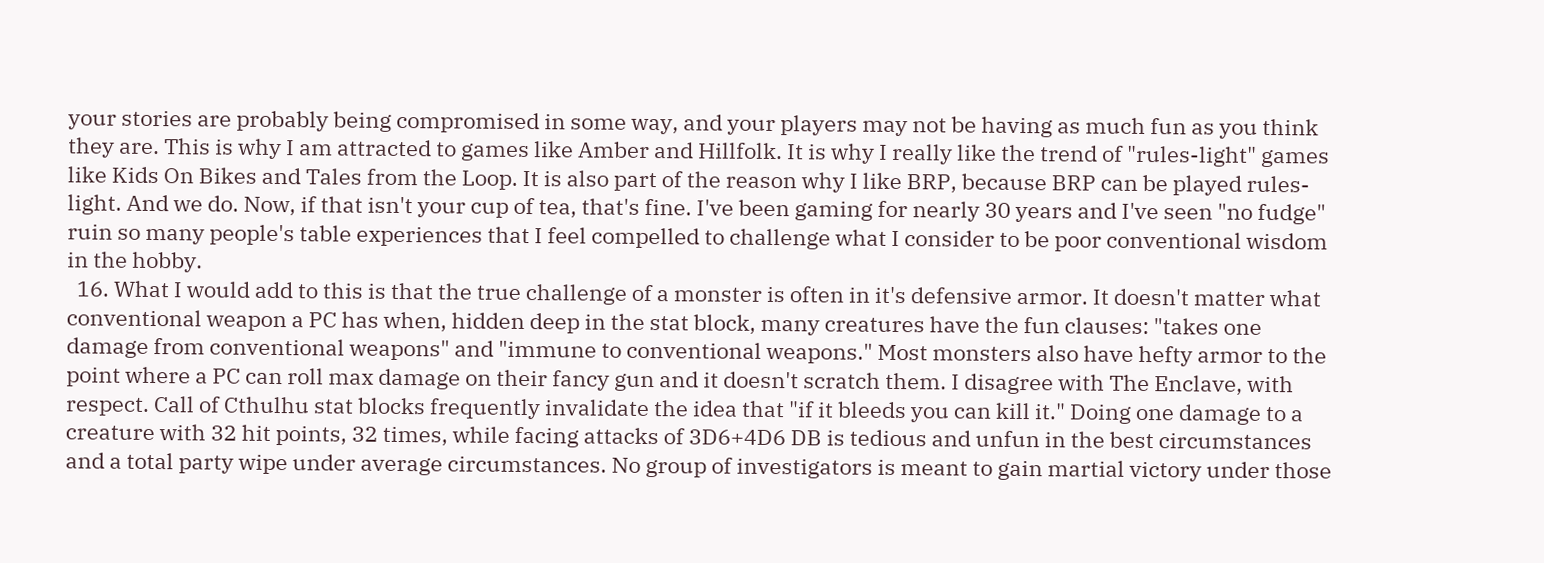your stories are probably being compromised in some way, and your players may not be having as much fun as you think they are. This is why I am attracted to games like Amber and Hillfolk. It is why I really like the trend of "rules-light" games like Kids On Bikes and Tales from the Loop. It is also part of the reason why I like BRP, because BRP can be played rules-light. And we do. Now, if that isn't your cup of tea, that's fine. I've been gaming for nearly 30 years and I've seen "no fudge" ruin so many people's table experiences that I feel compelled to challenge what I consider to be poor conventional wisdom in the hobby.
  16. What I would add to this is that the true challenge of a monster is often in it's defensive armor. It doesn't matter what conventional weapon a PC has when, hidden deep in the stat block, many creatures have the fun clauses: "takes one damage from conventional weapons" and "immune to conventional weapons." Most monsters also have hefty armor to the point where a PC can roll max damage on their fancy gun and it doesn't scratch them. I disagree with The Enclave, with respect. Call of Cthulhu stat blocks frequently invalidate the idea that "if it bleeds you can kill it." Doing one damage to a creature with 32 hit points, 32 times, while facing attacks of 3D6+4D6 DB is tedious and unfun in the best circumstances and a total party wipe under average circumstances. No group of investigators is meant to gain martial victory under those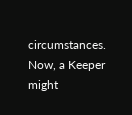circumstances. Now, a Keeper might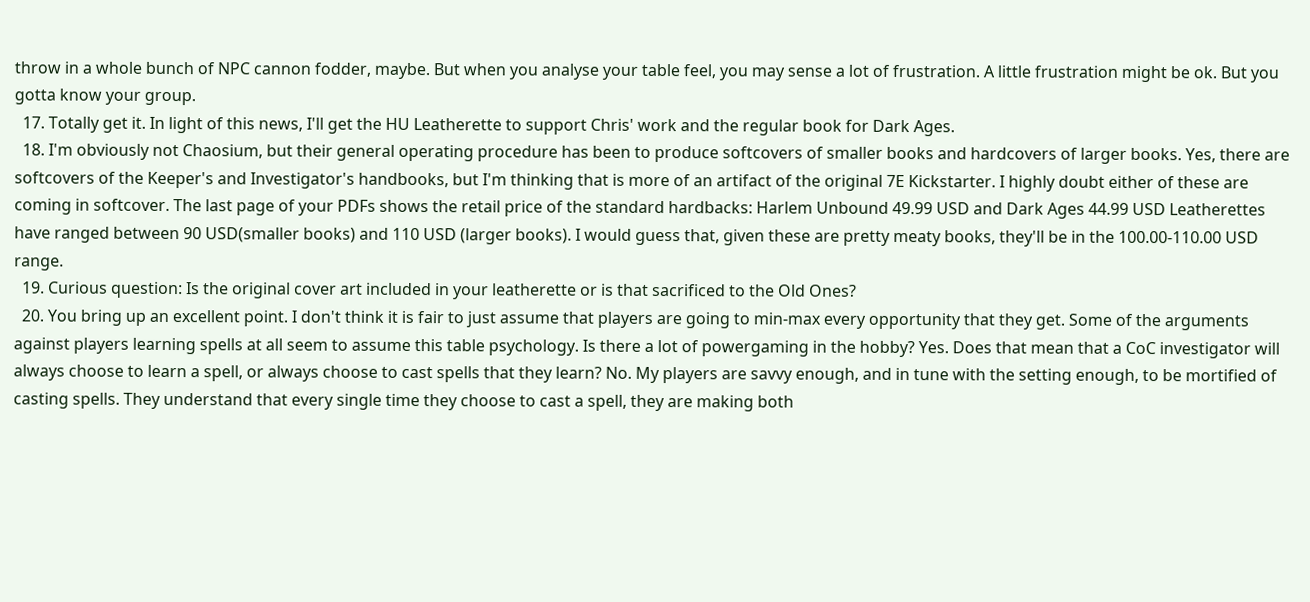throw in a whole bunch of NPC cannon fodder, maybe. But when you analyse your table feel, you may sense a lot of frustration. A little frustration might be ok. But you gotta know your group.
  17. Totally get it. In light of this news, I'll get the HU Leatherette to support Chris' work and the regular book for Dark Ages.
  18. I'm obviously not Chaosium, but their general operating procedure has been to produce softcovers of smaller books and hardcovers of larger books. Yes, there are softcovers of the Keeper's and Investigator's handbooks, but I'm thinking that is more of an artifact of the original 7E Kickstarter. I highly doubt either of these are coming in softcover. The last page of your PDFs shows the retail price of the standard hardbacks: Harlem Unbound 49.99 USD and Dark Ages 44.99 USD Leatherettes have ranged between 90 USD(smaller books) and 110 USD (larger books). I would guess that, given these are pretty meaty books, they'll be in the 100.00-110.00 USD range.
  19. Curious question: Is the original cover art included in your leatherette or is that sacrificed to the Old Ones?
  20. You bring up an excellent point. I don't think it is fair to just assume that players are going to min-max every opportunity that they get. Some of the arguments against players learning spells at all seem to assume this table psychology. Is there a lot of powergaming in the hobby? Yes. Does that mean that a CoC investigator will always choose to learn a spell, or always choose to cast spells that they learn? No. My players are savvy enough, and in tune with the setting enough, to be mortified of casting spells. They understand that every single time they choose to cast a spell, they are making both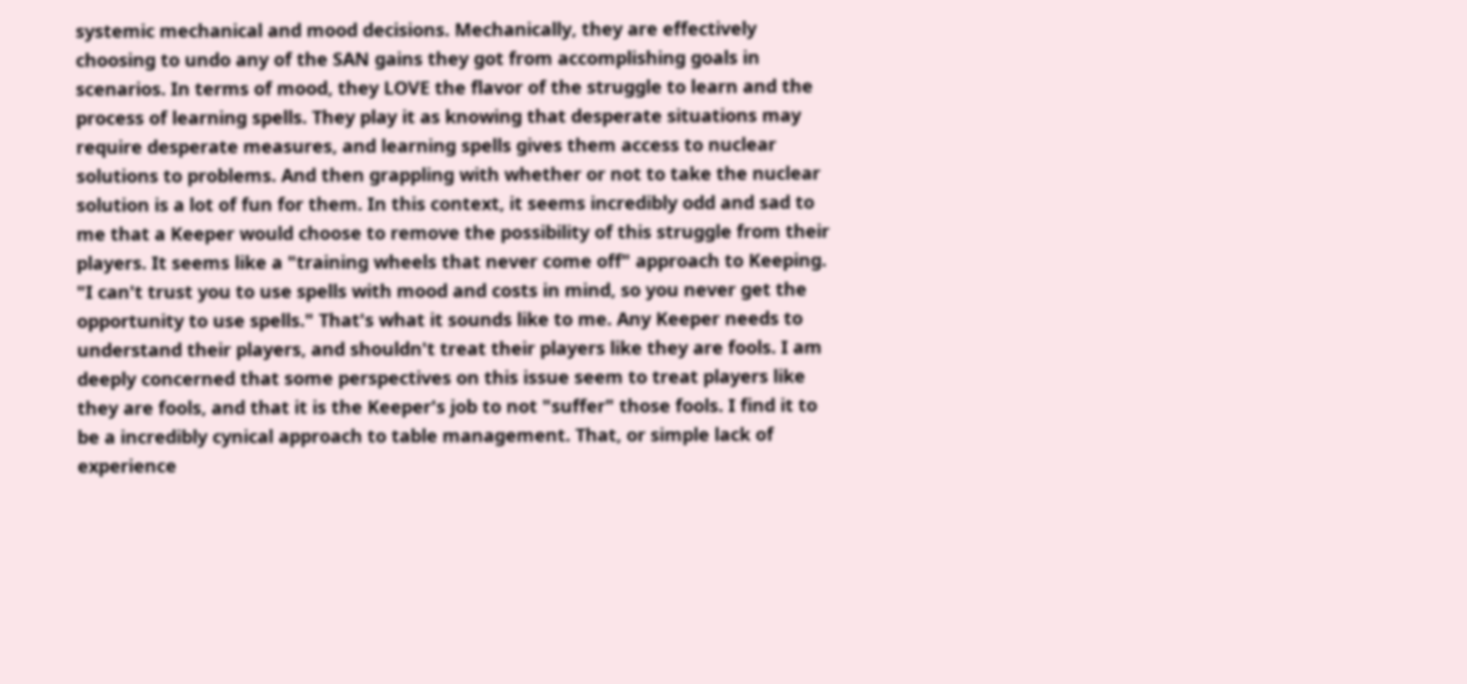systemic mechanical and mood decisions. Mechanically, they are effectively choosing to undo any of the SAN gains they got from accomplishing goals in scenarios. In terms of mood, they LOVE the flavor of the struggle to learn and the process of learning spells. They play it as knowing that desperate situations may require desperate measures, and learning spells gives them access to nuclear solutions to problems. And then grappling with whether or not to take the nuclear solution is a lot of fun for them. In this context, it seems incredibly odd and sad to me that a Keeper would choose to remove the possibility of this struggle from their players. It seems like a "training wheels that never come off" approach to Keeping. "I can't trust you to use spells with mood and costs in mind, so you never get the opportunity to use spells." That's what it sounds like to me. Any Keeper needs to understand their players, and shouldn't treat their players like they are fools. I am deeply concerned that some perspectives on this issue seem to treat players like they are fools, and that it is the Keeper's job to not "suffer" those fools. I find it to be a incredibly cynical approach to table management. That, or simple lack of experience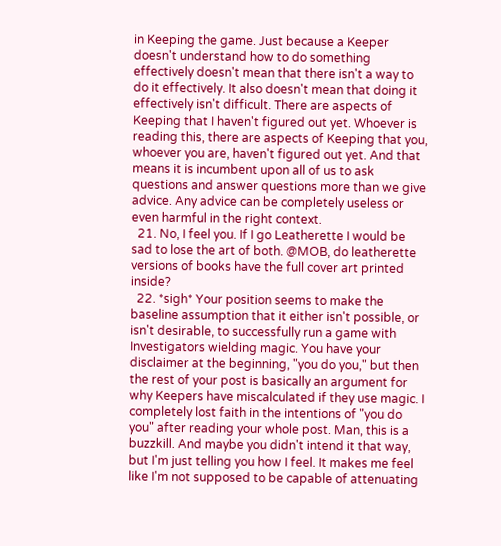in Keeping the game. Just because a Keeper doesn't understand how to do something effectively doesn't mean that there isn't a way to do it effectively. It also doesn't mean that doing it effectively isn't difficult. There are aspects of Keeping that I haven't figured out yet. Whoever is reading this, there are aspects of Keeping that you, whoever you are, haven't figured out yet. And that means it is incumbent upon all of us to ask questions and answer questions more than we give advice. Any advice can be completely useless or even harmful in the right context.
  21. No, I feel you. If I go Leatherette I would be sad to lose the art of both. @MOB, do leatherette versions of books have the full cover art printed inside?
  22. *sigh* Your position seems to make the baseline assumption that it either isn't possible, or isn't desirable, to successfully run a game with Investigators wielding magic. You have your disclaimer at the beginning, "you do you," but then the rest of your post is basically an argument for why Keepers have miscalculated if they use magic. I completely lost faith in the intentions of "you do you" after reading your whole post. Man, this is a buzzkill. And maybe you didn't intend it that way, but I'm just telling you how I feel. It makes me feel like I'm not supposed to be capable of attenuating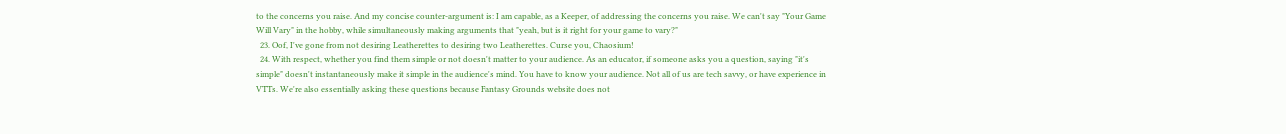to the concerns you raise. And my concise counter-argument is: I am capable, as a Keeper, of addressing the concerns you raise. We can't say "Your Game Will Vary" in the hobby, while simultaneously making arguments that "yeah, but is it right for your game to vary?"
  23. Oof, I've gone from not desiring Leatherettes to desiring two Leatherettes. Curse you, Chaosium!
  24. With respect, whether you find them simple or not doesn't matter to your audience. As an educator, if someone asks you a question, saying "it's simple" doesn't instantaneously make it simple in the audience's mind. You have to know your audience. Not all of us are tech savvy, or have experience in VTTs. We're also essentially asking these questions because Fantasy Grounds website does not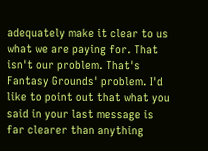adequately make it clear to us what we are paying for. That isn't our problem. That's Fantasy Grounds' problem. I'd like to point out that what you said in your last message is far clearer than anything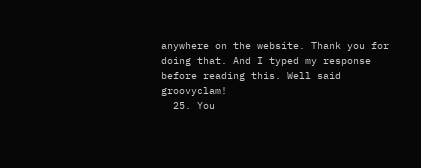anywhere on the website. Thank you for doing that. And I typed my response before reading this. Well said groovyclam!
  25. You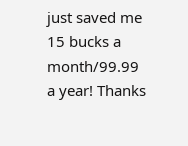just saved me 15 bucks a month/99.99 a year! Thanks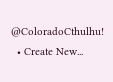@ColoradoCthulhu!
  • Create New...